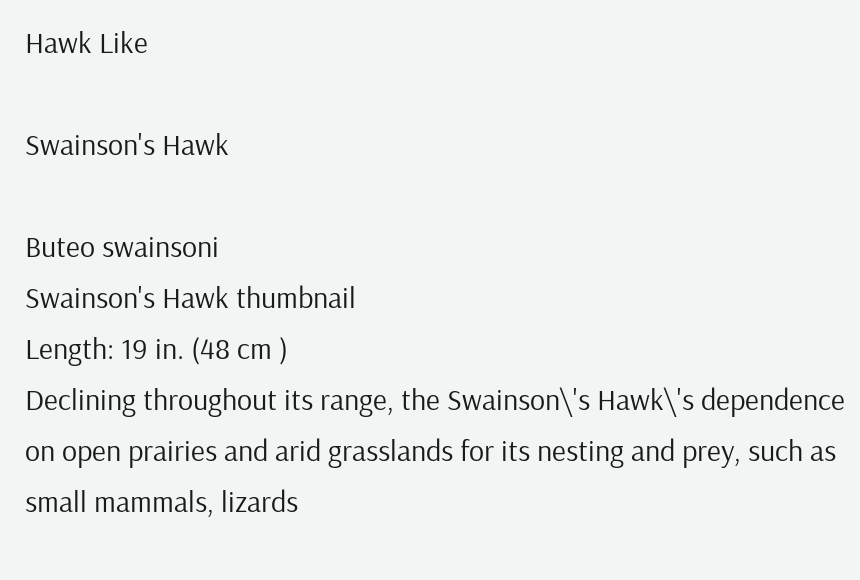Hawk Like

Swainson's Hawk

Buteo swainsoni
Swainson's Hawk thumbnail
Length: 19 in. (48 cm )
Declining throughout its range, the Swainson\'s Hawk\'s dependence on open prairies and arid grasslands for its nesting and prey, such as small mammals, lizards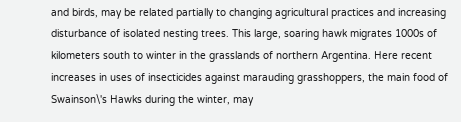and birds, may be related partially to changing agricultural practices and increasing disturbance of isolated nesting trees. This large, soaring hawk migrates 1000s of kilometers south to winter in the grasslands of northern Argentina. Here recent increases in uses of insecticides against marauding grasshoppers, the main food of Swainson\'s Hawks during the winter, may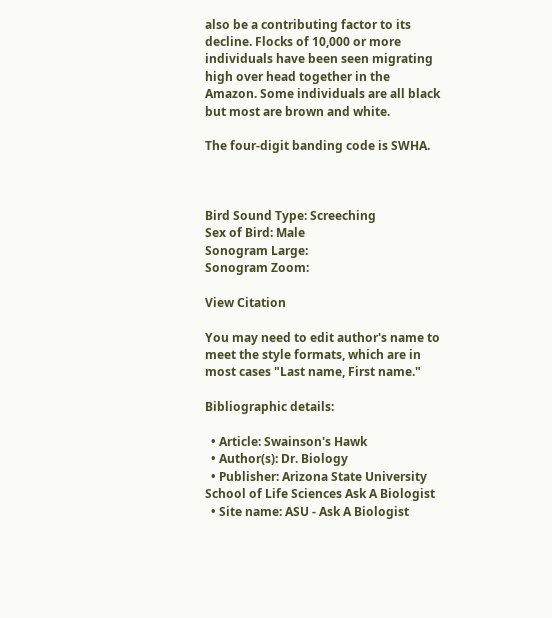also be a contributing factor to its decline. Flocks of 10,000 or more individuals have been seen migrating high over head together in the Amazon. Some individuals are all black but most are brown and white.

The four-digit banding code is SWHA.



Bird Sound Type: Screeching
Sex of Bird: Male
Sonogram Large:
Sonogram Zoom:

View Citation

You may need to edit author's name to meet the style formats, which are in most cases "Last name, First name."

Bibliographic details:

  • Article: Swainson's Hawk
  • Author(s): Dr. Biology
  • Publisher: Arizona State University School of Life Sciences Ask A Biologist
  • Site name: ASU - Ask A Biologist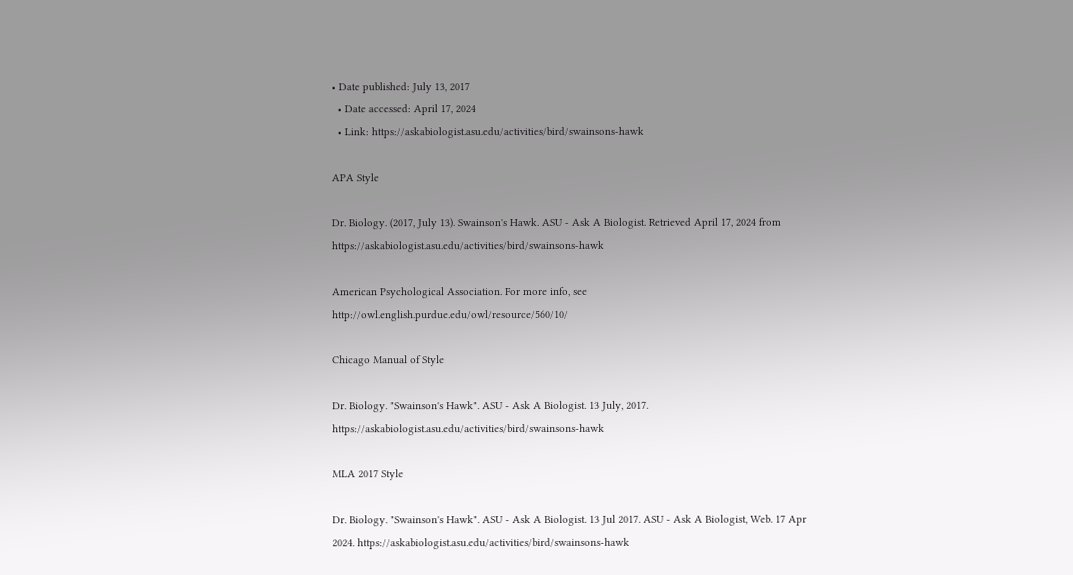• Date published: July 13, 2017
  • Date accessed: April 17, 2024
  • Link: https://askabiologist.asu.edu/activities/bird/swainsons-hawk

APA Style

Dr. Biology. (2017, July 13). Swainson's Hawk. ASU - Ask A Biologist. Retrieved April 17, 2024 from https://askabiologist.asu.edu/activities/bird/swainsons-hawk

American Psychological Association. For more info, see http://owl.english.purdue.edu/owl/resource/560/10/

Chicago Manual of Style

Dr. Biology. "Swainson's Hawk". ASU - Ask A Biologist. 13 July, 2017. https://askabiologist.asu.edu/activities/bird/swainsons-hawk

MLA 2017 Style

Dr. Biology. "Swainson's Hawk". ASU - Ask A Biologist. 13 Jul 2017. ASU - Ask A Biologist, Web. 17 Apr 2024. https://askabiologist.asu.edu/activities/bird/swainsons-hawk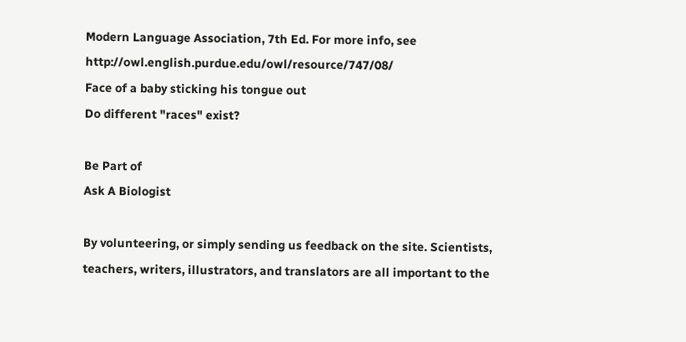Modern Language Association, 7th Ed. For more info, see http://owl.english.purdue.edu/owl/resource/747/08/
Face of a baby sticking his tongue out
Do different "races" exist?

Be Part of
Ask A Biologist

By volunteering, or simply sending us feedback on the site. Scientists, teachers, writers, illustrators, and translators are all important to the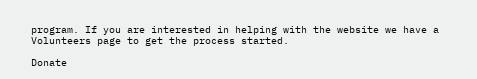program. If you are interested in helping with the website we have a Volunteers page to get the process started.

Donate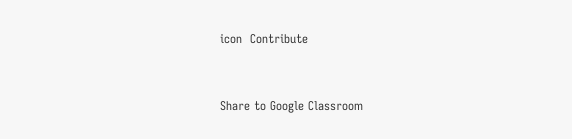icon  Contribute


Share to Google Classroom